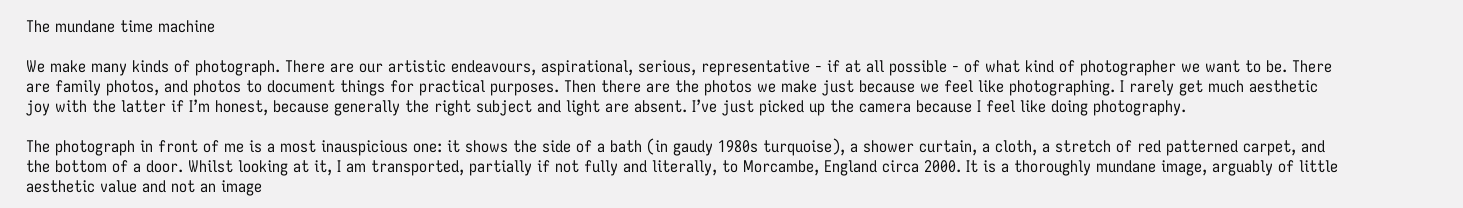The mundane time machine

We make many kinds of photograph. There are our artistic endeavours, aspirational, serious, representative - if at all possible - of what kind of photographer we want to be. There are family photos, and photos to document things for practical purposes. Then there are the photos we make just because we feel like photographing. I rarely get much aesthetic joy with the latter if I’m honest, because generally the right subject and light are absent. I’ve just picked up the camera because I feel like doing photography.

The photograph in front of me is a most inauspicious one: it shows the side of a bath (in gaudy 1980s turquoise), a shower curtain, a cloth, a stretch of red patterned carpet, and the bottom of a door. Whilst looking at it, I am transported, partially if not fully and literally, to Morcambe, England circa 2000. It is a thoroughly mundane image, arguably of little aesthetic value and not an image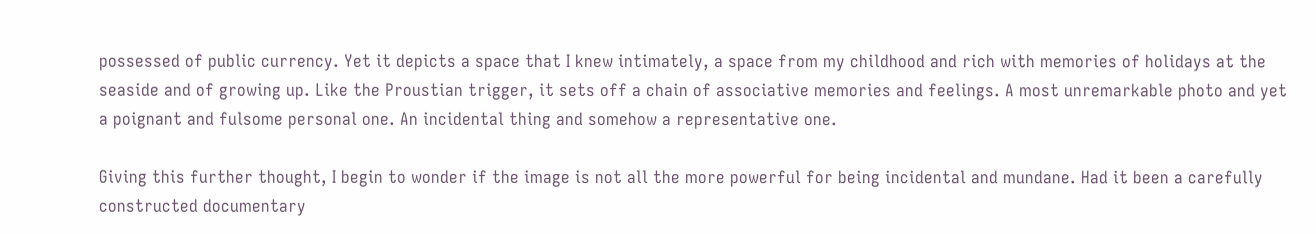possessed of public currency. Yet it depicts a space that I knew intimately, a space from my childhood and rich with memories of holidays at the seaside and of growing up. Like the Proustian trigger, it sets off a chain of associative memories and feelings. A most unremarkable photo and yet a poignant and fulsome personal one. An incidental thing and somehow a representative one.

Giving this further thought, I begin to wonder if the image is not all the more powerful for being incidental and mundane. Had it been a carefully constructed documentary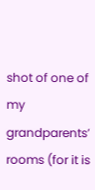shot of one of my grandparents’ rooms (for it is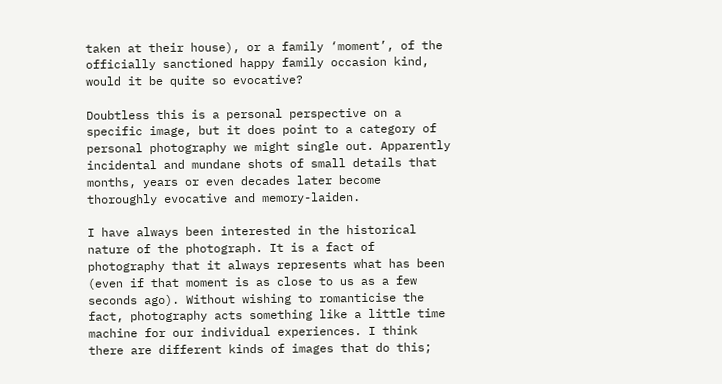taken at their house), or a family ‘moment’, of the officially sanctioned happy family occasion kind, would it be quite so evocative?

Doubtless this is a personal perspective on a specific image, but it does point to a category of personal photography we might single out. Apparently incidental and mundane shots of small details that months, years or even decades later become thoroughly evocative and memory-laiden.

I have always been interested in the historical nature of the photograph. It is a fact of photography that it always represents what has been (even if that moment is as close to us as a few seconds ago). Without wishing to romanticise the fact, photography acts something like a little time machine for our individual experiences. I think there are different kinds of images that do this;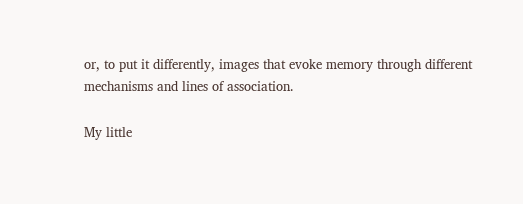or, to put it differently, images that evoke memory through different mechanisms and lines of association.

My little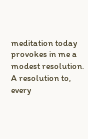meditation today provokes in me a modest resolution. A resolution to, every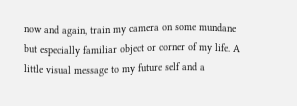now and again, train my camera on some mundane but especially familiar object or corner of my life. A little visual message to my future self and a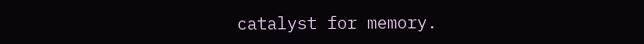catalyst for memory.